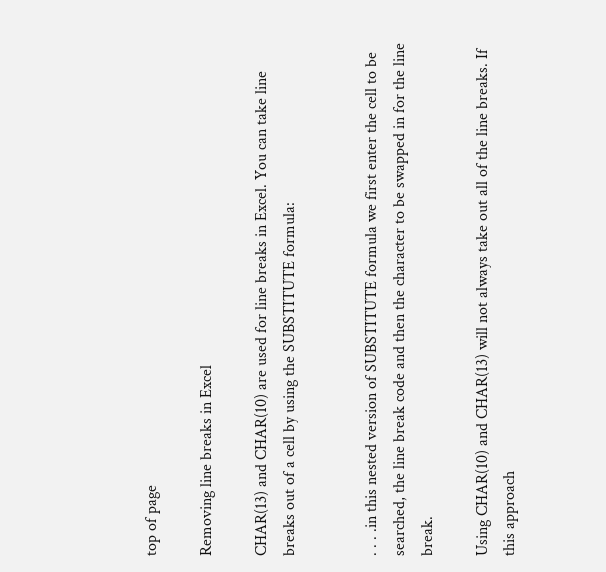top of page

Removing line breaks in Excel

CHAR(13) and CHAR(10) are used for line breaks in Excel. You can take line breaks out of a cell by using the SUBSTITUTE formula:


. . . .in this nested version of SUBSTITUTE formula we first enter the cell to be searched, the line break code and then the character to be swapped in for the line break.

Using CHAR(10) and CHAR(13) will not always take out all of the line breaks. If this approach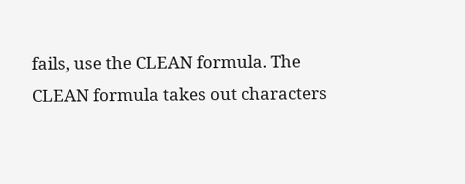fails, use the CLEAN formula. The CLEAN formula takes out characters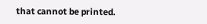that cannot be printed.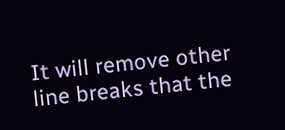It will remove other line breaks that the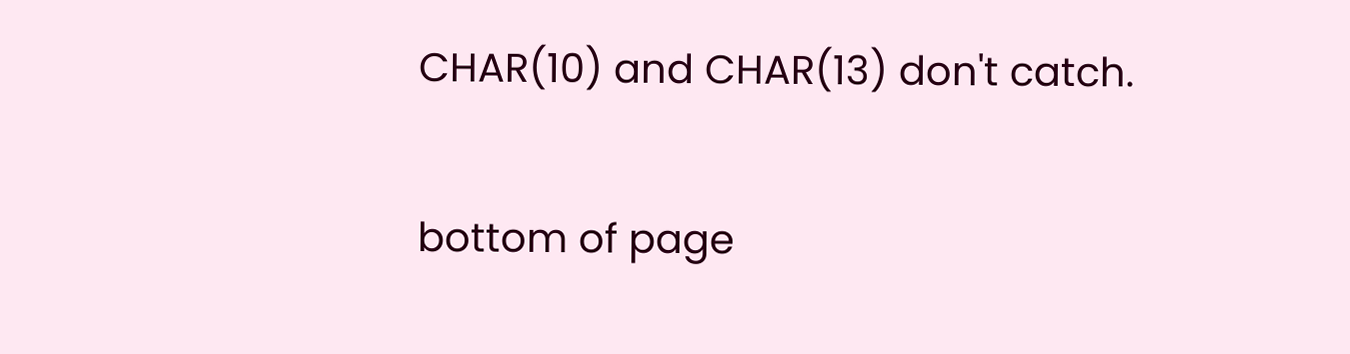CHAR(10) and CHAR(13) don't catch.

bottom of page